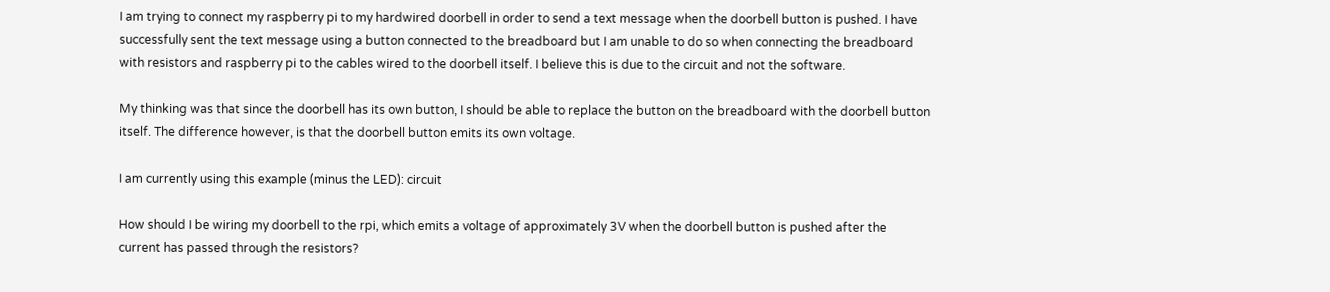I am trying to connect my raspberry pi to my hardwired doorbell in order to send a text message when the doorbell button is pushed. I have successfully sent the text message using a button connected to the breadboard but I am unable to do so when connecting the breadboard with resistors and raspberry pi to the cables wired to the doorbell itself. I believe this is due to the circuit and not the software.

My thinking was that since the doorbell has its own button, I should be able to replace the button on the breadboard with the doorbell button itself. The difference however, is that the doorbell button emits its own voltage.

I am currently using this example (minus the LED): circuit

How should I be wiring my doorbell to the rpi, which emits a voltage of approximately 3V when the doorbell button is pushed after the current has passed through the resistors?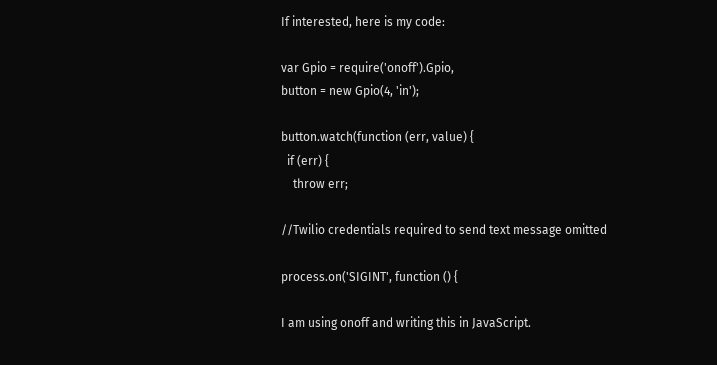If interested, here is my code:

var Gpio = require('onoff').Gpio,
button = new Gpio(4, 'in');

button.watch(function (err, value) {
  if (err) {
    throw err;

//Twilio credentials required to send text message omitted

process.on('SIGINT', function () {

I am using onoff and writing this in JavaScript.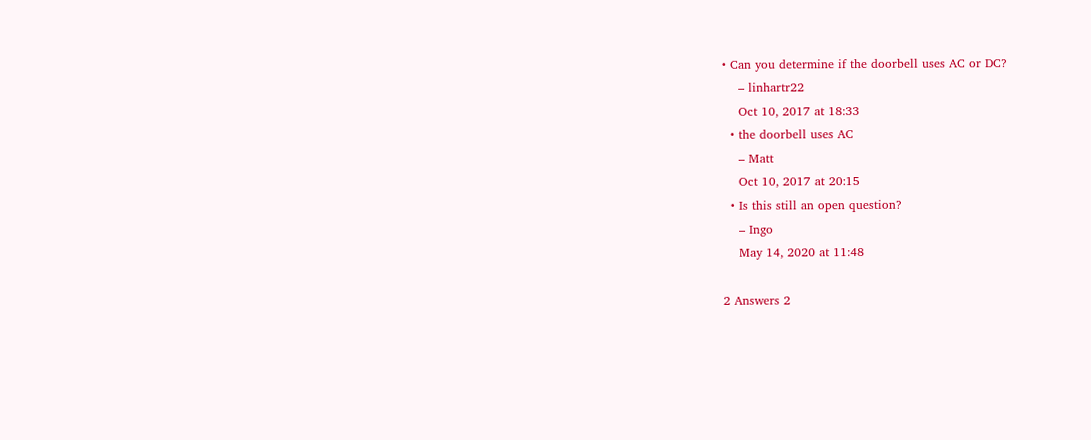• Can you determine if the doorbell uses AC or DC?
    – linhartr22
    Oct 10, 2017 at 18:33
  • the doorbell uses AC
    – Matt
    Oct 10, 2017 at 20:15
  • Is this still an open question?
    – Ingo
    May 14, 2020 at 11:48

2 Answers 2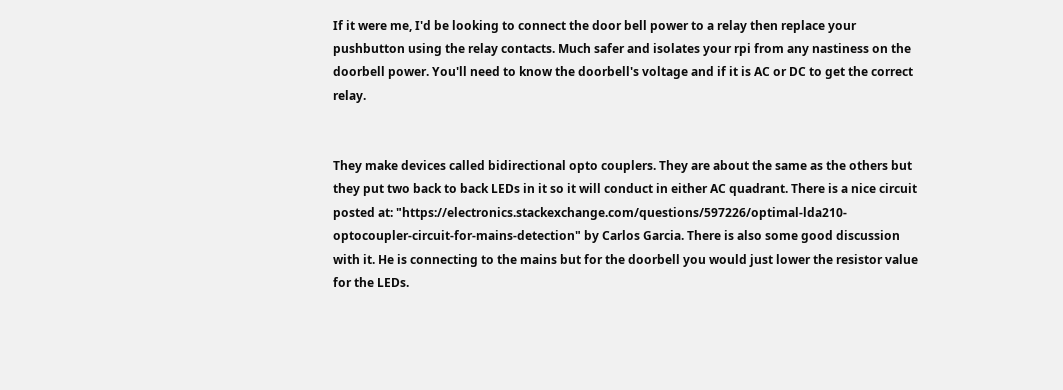If it were me, I'd be looking to connect the door bell power to a relay then replace your pushbutton using the relay contacts. Much safer and isolates your rpi from any nastiness on the doorbell power. You'll need to know the doorbell's voltage and if it is AC or DC to get the correct relay.


They make devices called bidirectional opto couplers. They are about the same as the others but they put two back to back LEDs in it so it will conduct in either AC quadrant. There is a nice circuit posted at: "https://electronics.stackexchange.com/questions/597226/optimal-lda210-optocoupler-circuit-for-mains-detection" by Carlos Garcia. There is also some good discussion with it. He is connecting to the mains but for the doorbell you would just lower the resistor value for the LEDs.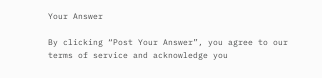Your Answer

By clicking “Post Your Answer”, you agree to our terms of service and acknowledge you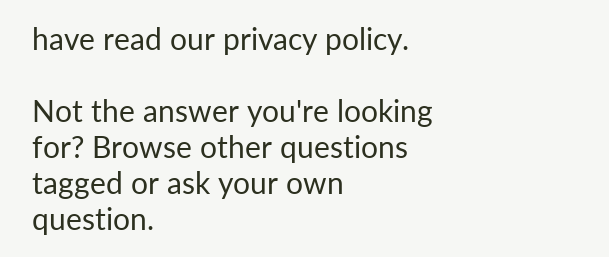have read our privacy policy.

Not the answer you're looking for? Browse other questions tagged or ask your own question.